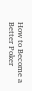How to Become a Better Poker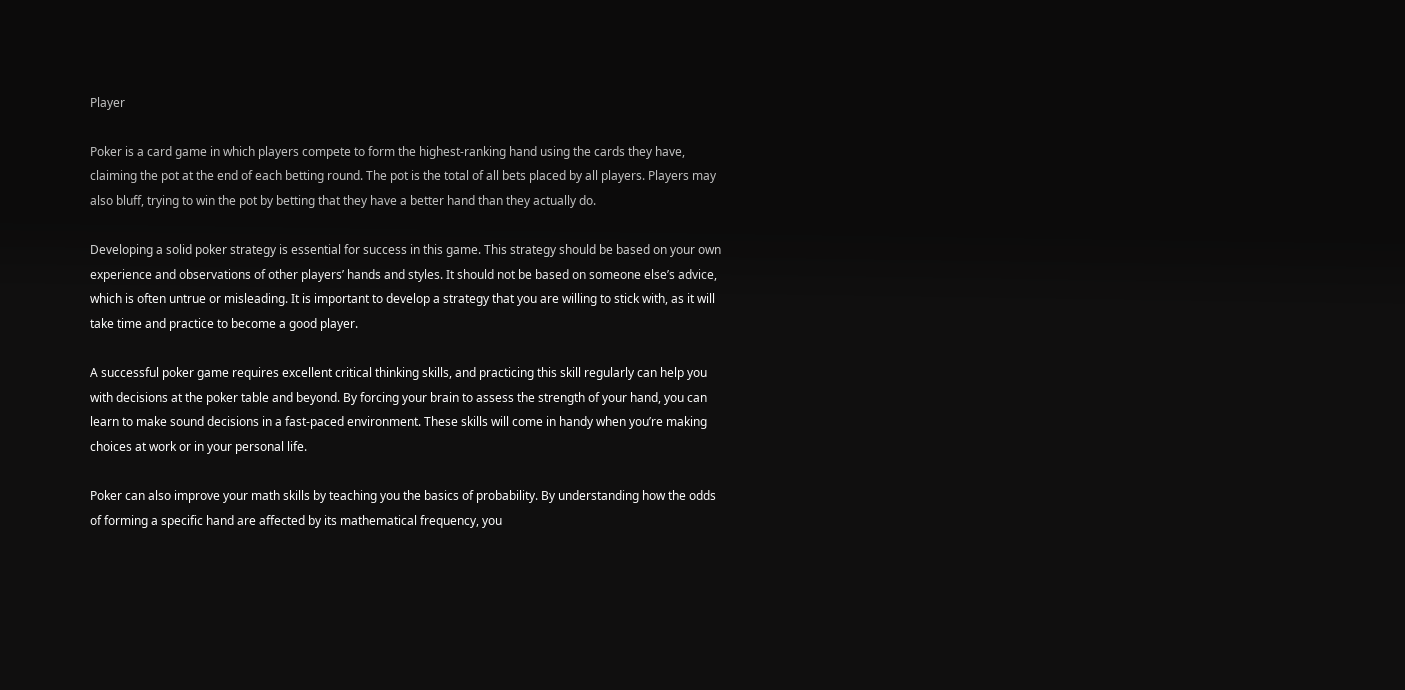Player

Poker is a card game in which players compete to form the highest-ranking hand using the cards they have, claiming the pot at the end of each betting round. The pot is the total of all bets placed by all players. Players may also bluff, trying to win the pot by betting that they have a better hand than they actually do.

Developing a solid poker strategy is essential for success in this game. This strategy should be based on your own experience and observations of other players’ hands and styles. It should not be based on someone else’s advice, which is often untrue or misleading. It is important to develop a strategy that you are willing to stick with, as it will take time and practice to become a good player.

A successful poker game requires excellent critical thinking skills, and practicing this skill regularly can help you with decisions at the poker table and beyond. By forcing your brain to assess the strength of your hand, you can learn to make sound decisions in a fast-paced environment. These skills will come in handy when you’re making choices at work or in your personal life.

Poker can also improve your math skills by teaching you the basics of probability. By understanding how the odds of forming a specific hand are affected by its mathematical frequency, you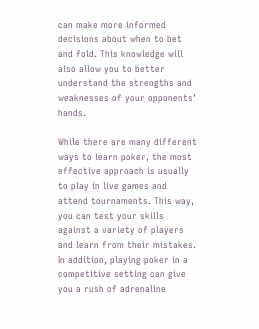can make more informed decisions about when to bet and fold. This knowledge will also allow you to better understand the strengths and weaknesses of your opponents’ hands.

While there are many different ways to learn poker, the most effective approach is usually to play in live games and attend tournaments. This way, you can test your skills against a variety of players and learn from their mistakes. In addition, playing poker in a competitive setting can give you a rush of adrenaline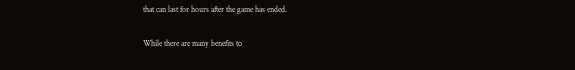that can last for hours after the game has ended.

While there are many benefits to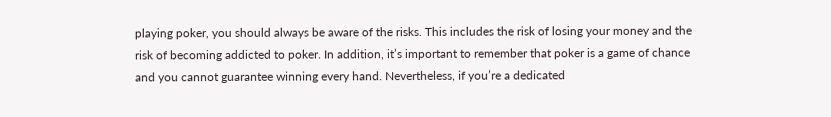playing poker, you should always be aware of the risks. This includes the risk of losing your money and the risk of becoming addicted to poker. In addition, it’s important to remember that poker is a game of chance and you cannot guarantee winning every hand. Nevertheless, if you’re a dedicated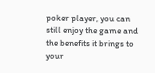poker player, you can still enjoy the game and the benefits it brings to your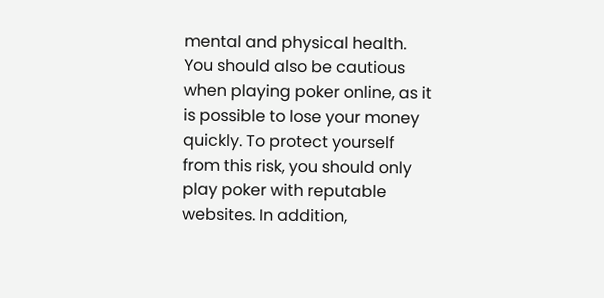mental and physical health. You should also be cautious when playing poker online, as it is possible to lose your money quickly. To protect yourself from this risk, you should only play poker with reputable websites. In addition,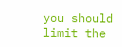you should limit the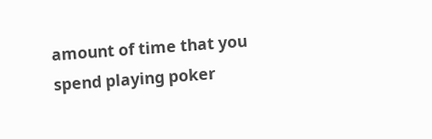amount of time that you spend playing poker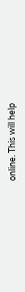online. This will help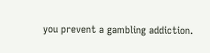you prevent a gambling addiction.